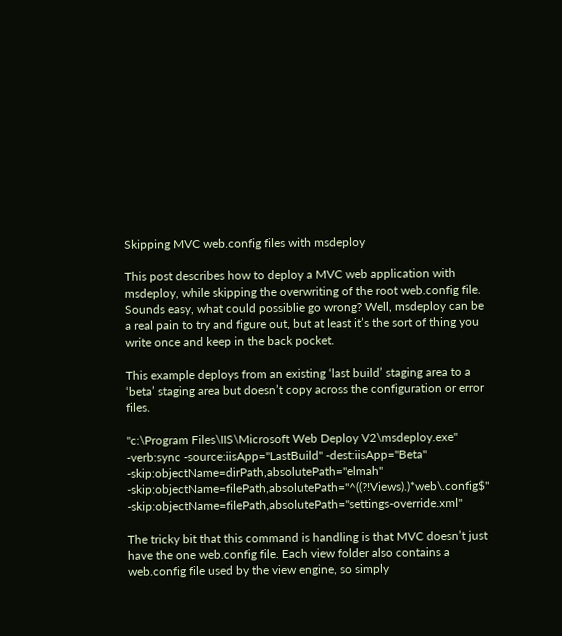Skipping MVC web.config files with msdeploy

This post describes how to deploy a MVC web application with msdeploy, while skipping the overwriting of the root web.config file. Sounds easy, what could possiblie go wrong? Well, msdeploy can be a real pain to try and figure out, but at least it’s the sort of thing you write once and keep in the back pocket.

This example deploys from an existing ‘last build’ staging area to a ‘beta’ staging area but doesn’t copy across the configuration or error files.

"c:\Program Files\IIS\Microsoft Web Deploy V2\msdeploy.exe" -verb:sync -source:iisApp="LastBuild" -dest:iisApp="Beta" -skip:objectName=dirPath,absolutePath="elmah" -skip:objectName=filePath,absolutePath="^((?!Views).)*web\.config$" -skip:objectName=filePath,absolutePath="settings-override.xml"

The tricky bit that this command is handling is that MVC doesn’t just have the one web.config file. Each view folder also contains a web.config file used by the view engine, so simply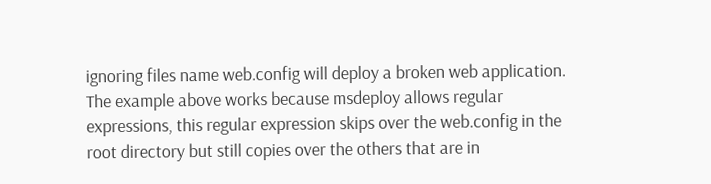ignoring files name web.config will deploy a broken web application. The example above works because msdeploy allows regular expressions, this regular expression skips over the web.config in the root directory but still copies over the others that are in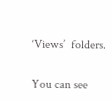‘Views’  folders.

You can see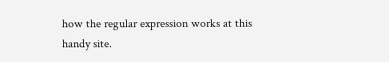how the regular expression works at this handy site.